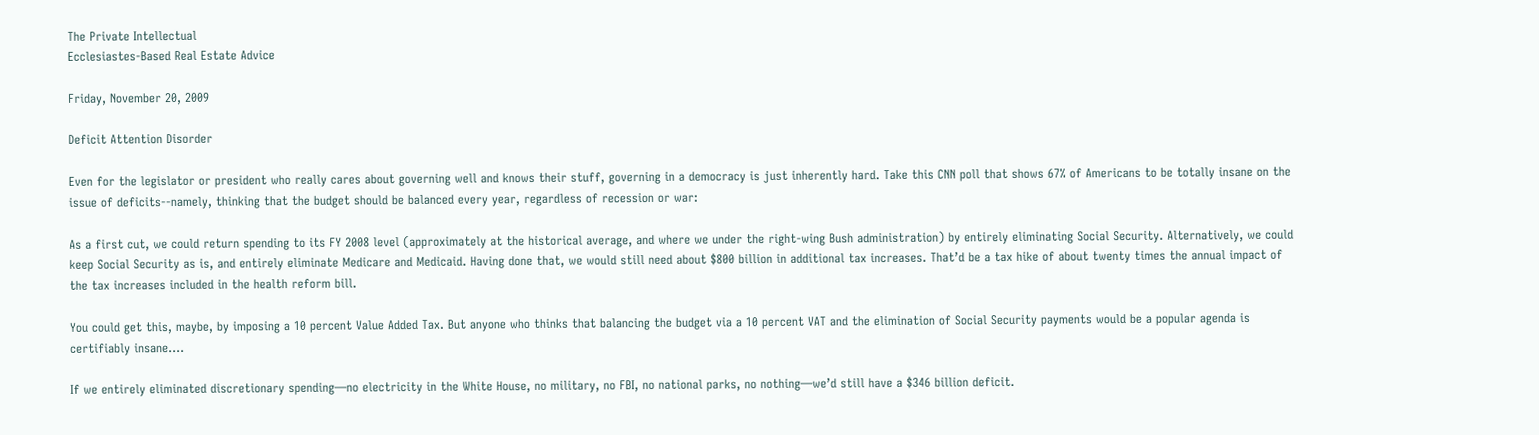The Private Intellectual
Ecclesiastes-Based Real Estate Advice

Friday, November 20, 2009

Deficit Attention Disorder

Even for the legislator or president who really cares about governing well and knows their stuff, governing in a democracy is just inherently hard. Take this CNN poll that shows 67% of Americans to be totally insane on the issue of deficits--namely, thinking that the budget should be balanced every year, regardless of recession or war:

As a first cut, we could return spending to its FY 2008 level (approximately at the historical average, and where we under the right-wing Bush administration) by entirely eliminating Social Security. Alternatively, we could keep Social Security as is, and entirely eliminate Medicare and Medicaid. Having done that, we would still need about $800 billion in additional tax increases. That’d be a tax hike of about twenty times the annual impact of the tax increases included in the health reform bill.

You could get this, maybe, by imposing a 10 percent Value Added Tax. But anyone who thinks that balancing the budget via a 10 percent VAT and the elimination of Social Security payments would be a popular agenda is certifiably insane....

If we entirely eliminated discretionary spending—no electricity in the White House, no military, no FBI, no national parks, no nothing—we’d still have a $346 billion deficit.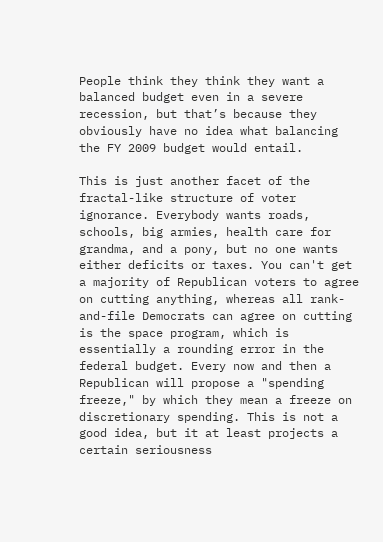People think they think they want a balanced budget even in a severe recession, but that’s because they obviously have no idea what balancing the FY 2009 budget would entail.

This is just another facet of the fractal-like structure of voter ignorance. Everybody wants roads, schools, big armies, health care for grandma, and a pony, but no one wants either deficits or taxes. You can't get a majority of Republican voters to agree on cutting anything, whereas all rank-and-file Democrats can agree on cutting is the space program, which is essentially a rounding error in the federal budget. Every now and then a Republican will propose a "spending freeze," by which they mean a freeze on discretionary spending. This is not a good idea, but it at least projects a certain seriousness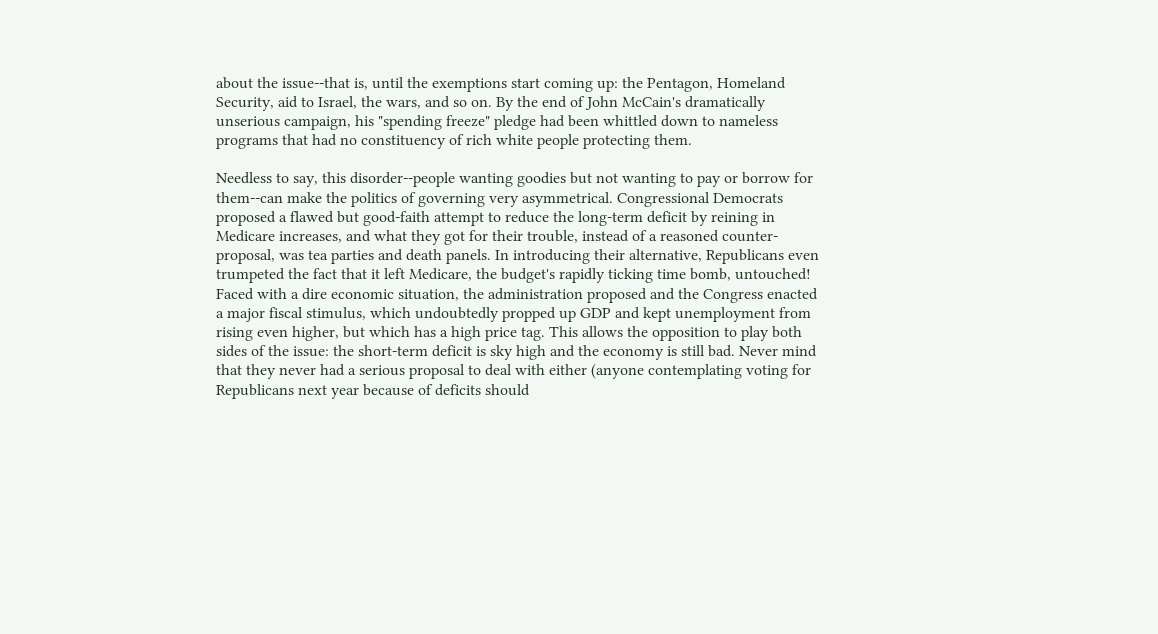about the issue--that is, until the exemptions start coming up: the Pentagon, Homeland Security, aid to Israel, the wars, and so on. By the end of John McCain's dramatically unserious campaign, his "spending freeze" pledge had been whittled down to nameless programs that had no constituency of rich white people protecting them.

Needless to say, this disorder--people wanting goodies but not wanting to pay or borrow for them--can make the politics of governing very asymmetrical. Congressional Democrats proposed a flawed but good-faith attempt to reduce the long-term deficit by reining in Medicare increases, and what they got for their trouble, instead of a reasoned counter-proposal, was tea parties and death panels. In introducing their alternative, Republicans even trumpeted the fact that it left Medicare, the budget's rapidly ticking time bomb, untouched! Faced with a dire economic situation, the administration proposed and the Congress enacted a major fiscal stimulus, which undoubtedly propped up GDP and kept unemployment from rising even higher, but which has a high price tag. This allows the opposition to play both sides of the issue: the short-term deficit is sky high and the economy is still bad. Never mind that they never had a serious proposal to deal with either (anyone contemplating voting for Republicans next year because of deficits should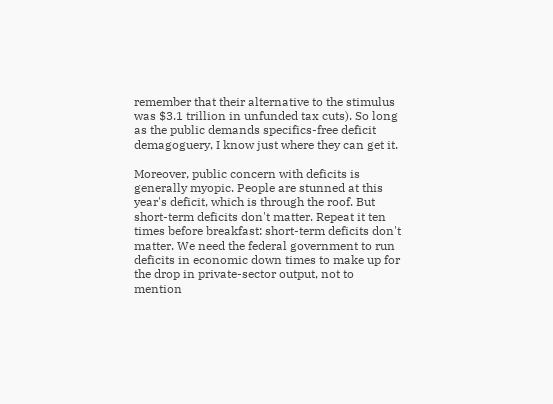remember that their alternative to the stimulus was $3.1 trillion in unfunded tax cuts). So long as the public demands specifics-free deficit demagoguery, I know just where they can get it.

Moreover, public concern with deficits is generally myopic. People are stunned at this year's deficit, which is through the roof. But short-term deficits don't matter. Repeat it ten times before breakfast: short-term deficits don't matter. We need the federal government to run deficits in economic down times to make up for the drop in private-sector output, not to mention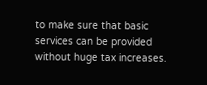to make sure that basic services can be provided without huge tax increases.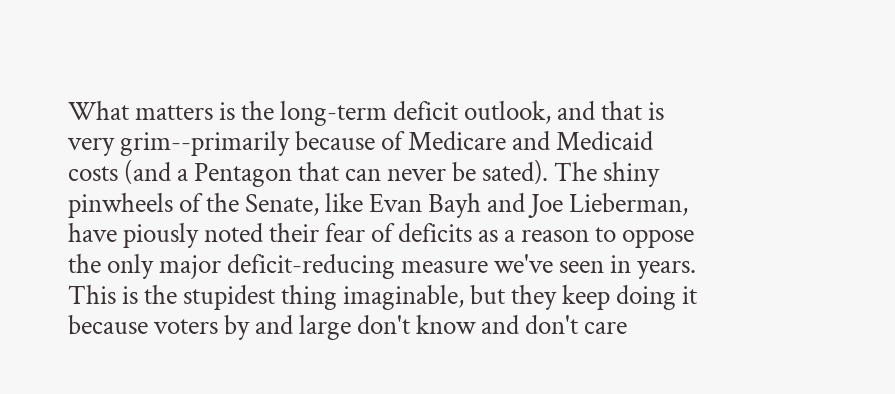What matters is the long-term deficit outlook, and that is very grim--primarily because of Medicare and Medicaid costs (and a Pentagon that can never be sated). The shiny pinwheels of the Senate, like Evan Bayh and Joe Lieberman, have piously noted their fear of deficits as a reason to oppose the only major deficit-reducing measure we've seen in years. This is the stupidest thing imaginable, but they keep doing it because voters by and large don't know and don't care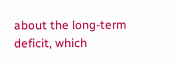about the long-term deficit, which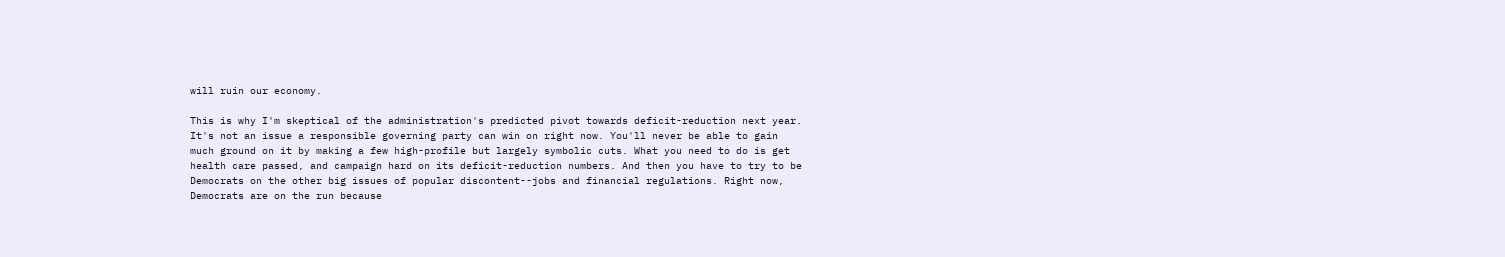will ruin our economy.

This is why I'm skeptical of the administration's predicted pivot towards deficit-reduction next year. It's not an issue a responsible governing party can win on right now. You'll never be able to gain much ground on it by making a few high-profile but largely symbolic cuts. What you need to do is get health care passed, and campaign hard on its deficit-reduction numbers. And then you have to try to be Democrats on the other big issues of popular discontent--jobs and financial regulations. Right now, Democrats are on the run because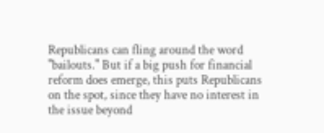Republicans can fling around the word "bailouts." But if a big push for financial reform does emerge, this puts Republicans on the spot, since they have no interest in the issue beyond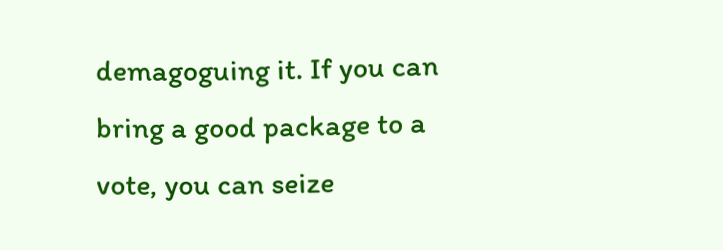demagoguing it. If you can bring a good package to a vote, you can seize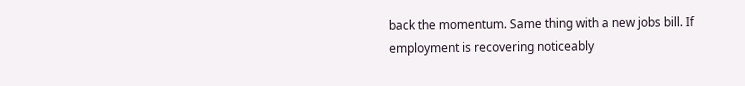back the momentum. Same thing with a new jobs bill. If employment is recovering noticeably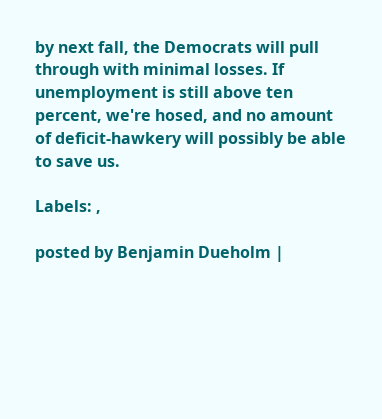by next fall, the Democrats will pull through with minimal losses. If unemployment is still above ten percent, we're hosed, and no amount of deficit-hawkery will possibly be able to save us.

Labels: ,

posted by Benjamin Dueholm |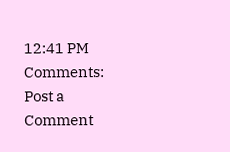12:41 PM
Comments: Post a Comment